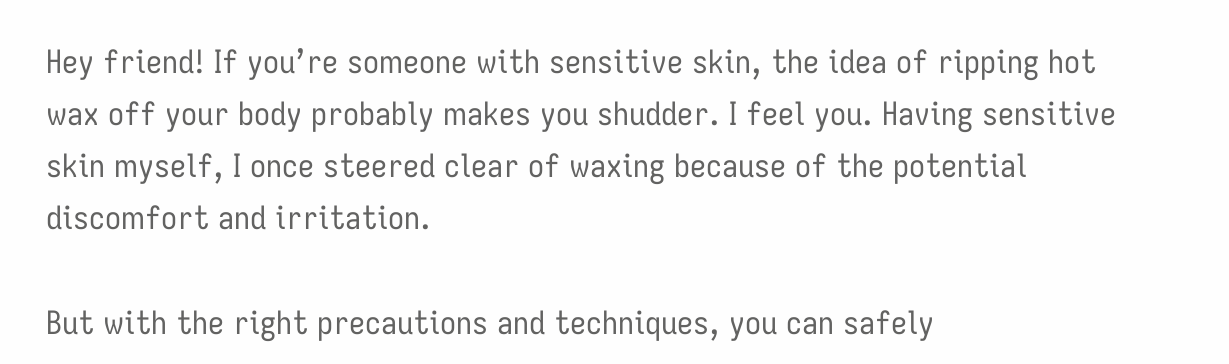Hey friend! If you’re someone with sensitive skin, the idea of ripping hot wax off your body probably makes you shudder. I feel you. Having sensitive skin myself, I once steered clear of waxing because of the potential discomfort and irritation.

But with the right precautions and techniques, you can safely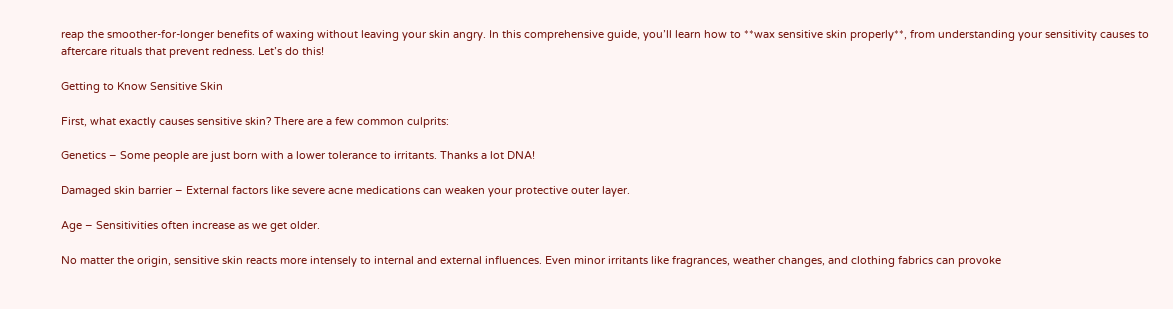reap the smoother-for-longer benefits of waxing without leaving your skin angry. In this comprehensive guide, you’ll learn how to **wax sensitive skin properly**, from understanding your sensitivity causes to aftercare rituals that prevent redness. Let’s do this!

Getting to Know Sensitive Skin

First, what exactly causes sensitive skin? There are a few common culprits:

Genetics – Some people are just born with a lower tolerance to irritants. Thanks a lot DNA!

Damaged skin barrier – External factors like severe acne medications can weaken your protective outer layer.

Age – Sensitivities often increase as we get older.

No matter the origin, sensitive skin reacts more intensely to internal and external influences. Even minor irritants like fragrances, weather changes, and clothing fabrics can provoke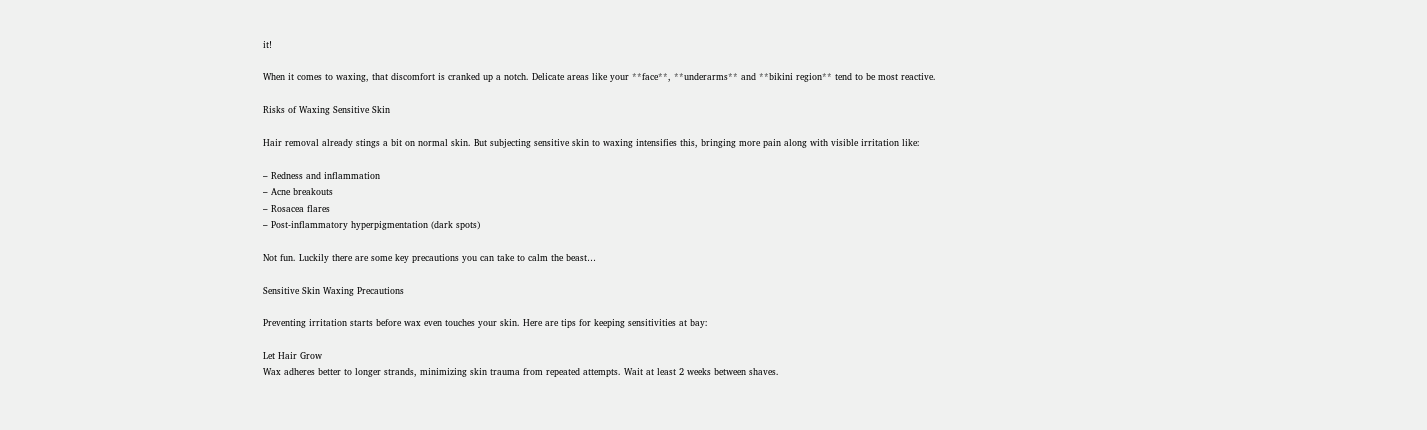it!

When it comes to waxing, that discomfort is cranked up a notch. Delicate areas like your **face**, **underarms** and **bikini region** tend to be most reactive.

Risks of Waxing Sensitive Skin

Hair removal already stings a bit on normal skin. But subjecting sensitive skin to waxing intensifies this, bringing more pain along with visible irritation like:

– Redness and inflammation
– Acne breakouts
– Rosacea flares
– Post-inflammatory hyperpigmentation (dark spots)

Not fun. Luckily there are some key precautions you can take to calm the beast…

Sensitive Skin Waxing Precautions

Preventing irritation starts before wax even touches your skin. Here are tips for keeping sensitivities at bay:

Let Hair Grow
Wax adheres better to longer strands, minimizing skin trauma from repeated attempts. Wait at least 2 weeks between shaves.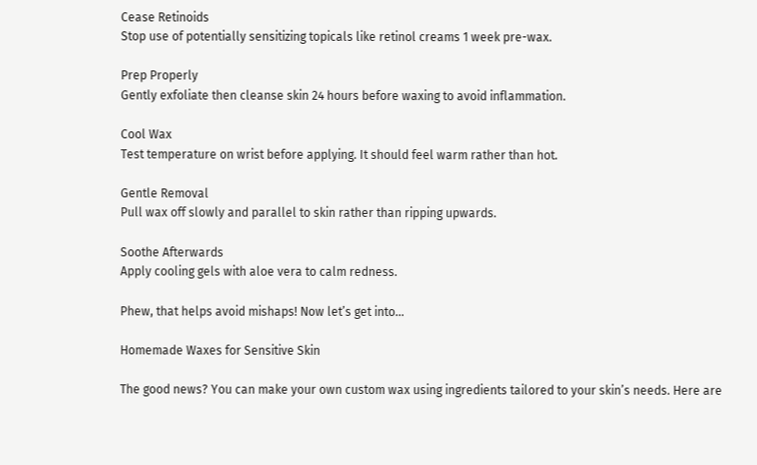Cease Retinoids
Stop use of potentially sensitizing topicals like retinol creams 1 week pre-wax.

Prep Properly
Gently exfoliate then cleanse skin 24 hours before waxing to avoid inflammation.

Cool Wax
Test temperature on wrist before applying. It should feel warm rather than hot.

Gentle Removal
Pull wax off slowly and parallel to skin rather than ripping upwards.

Soothe Afterwards
Apply cooling gels with aloe vera to calm redness.

Phew, that helps avoid mishaps! Now let’s get into…

Homemade Waxes for Sensitive Skin

The good news? You can make your own custom wax using ingredients tailored to your skin’s needs. Here are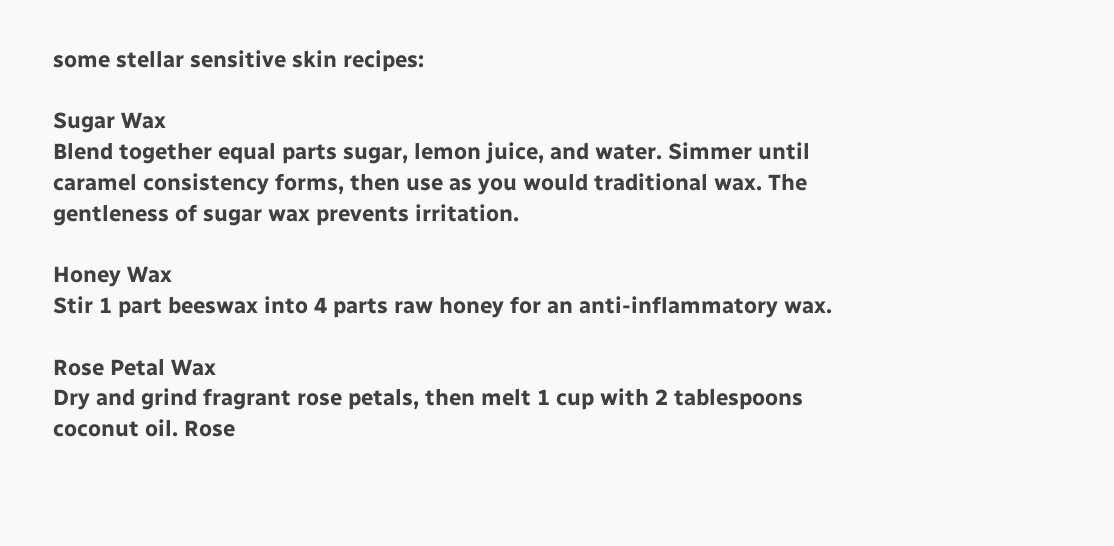some stellar sensitive skin recipes:

Sugar Wax
Blend together equal parts sugar, lemon juice, and water. Simmer until caramel consistency forms, then use as you would traditional wax. The gentleness of sugar wax prevents irritation.

Honey Wax
Stir 1 part beeswax into 4 parts raw honey for an anti-inflammatory wax.

Rose Petal Wax
Dry and grind fragrant rose petals, then melt 1 cup with 2 tablespoons coconut oil. Rose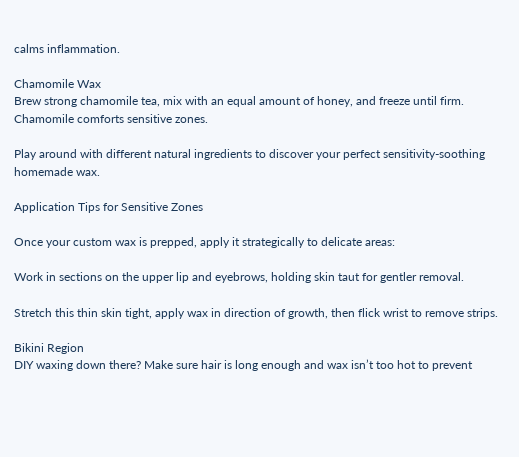calms inflammation.

Chamomile Wax
Brew strong chamomile tea, mix with an equal amount of honey, and freeze until firm. Chamomile comforts sensitive zones.

Play around with different natural ingredients to discover your perfect sensitivity-soothing homemade wax.

Application Tips for Sensitive Zones

Once your custom wax is prepped, apply it strategically to delicate areas:

Work in sections on the upper lip and eyebrows, holding skin taut for gentler removal.

Stretch this thin skin tight, apply wax in direction of growth, then flick wrist to remove strips.

Bikini Region
DIY waxing down there? Make sure hair is long enough and wax isn’t too hot to prevent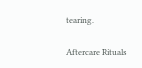tearing.

Aftercare Rituals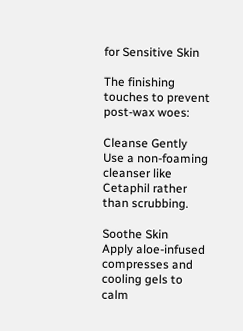for Sensitive Skin

The finishing touches to prevent post-wax woes:

Cleanse Gently
Use a non-foaming cleanser like Cetaphil rather than scrubbing.

Soothe Skin
Apply aloe-infused compresses and cooling gels to calm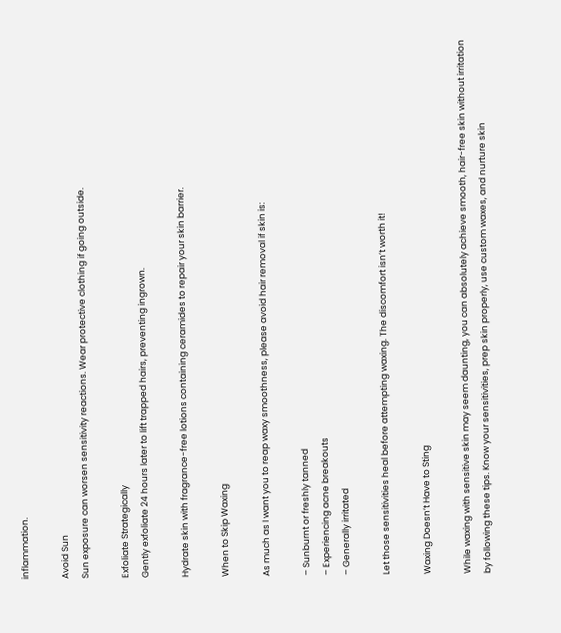inflammation.

Avoid Sun
Sun exposure can worsen sensitivity reactions. Wear protective clothing if going outside.

Exfoliate Strategically
Gently exfoliate 24 hours later to lift trapped hairs, preventing ingrown.

Hydrate skin with fragrance-free lotions containing ceramides to repair your skin barrier.

When to Skip Waxing

As much as I want you to reap waxy smoothness, please avoid hair removal if skin is:

– Sunburnt or freshly tanned
– Experiencing acne breakouts
– Generally irritated

Let those sensitivities heal before attempting waxing. The discomfort isn’t worth it!

Waxing Doesn’t Have to Sting

While waxing with sensitive skin may seem daunting, you can absolutely achieve smooth, hair-free skin without irritation by following these tips. Know your sensitivities, prep skin properly, use custom waxes, and nurture skin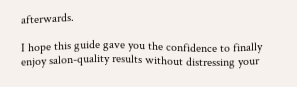afterwards.

I hope this guide gave you the confidence to finally enjoy salon-quality results without distressing your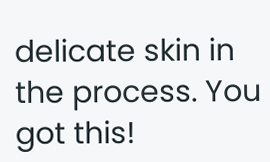delicate skin in the process. You got this!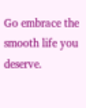Go embrace the smooth life you deserve.